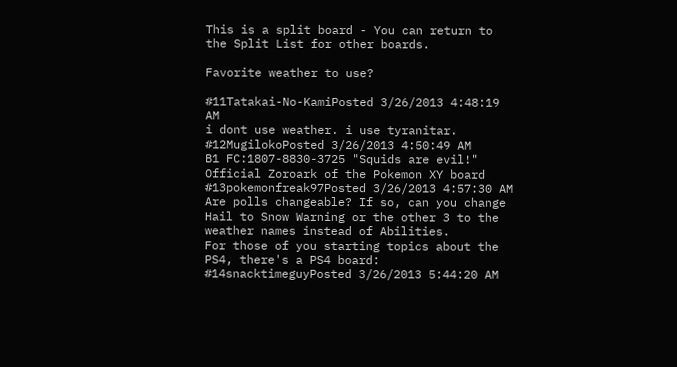This is a split board - You can return to the Split List for other boards.

Favorite weather to use?

#11Tatakai-No-KamiPosted 3/26/2013 4:48:19 AM
i dont use weather. i use tyranitar.
#12MugilokoPosted 3/26/2013 4:50:49 AM
B1 FC:1807-8830-3725 "Squids are evil!"
Official Zoroark of the Pokemon XY board
#13pokemonfreak97Posted 3/26/2013 4:57:30 AM
Are polls changeable? If so, can you change Hail to Snow Warning or the other 3 to the weather names instead of Abilities.
For those of you starting topics about the PS4, there's a PS4 board:
#14snacktimeguyPosted 3/26/2013 5:44:20 AM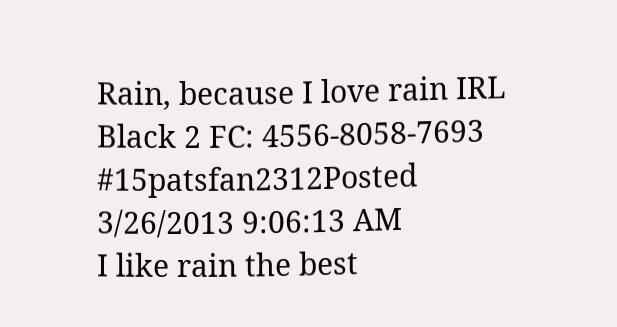Rain, because I love rain IRL
Black 2 FC: 4556-8058-7693
#15patsfan2312Posted 3/26/2013 9:06:13 AM
I like rain the best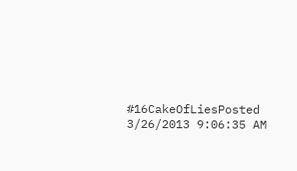#16CakeOfLiesPosted 3/26/2013 9:06:35 AM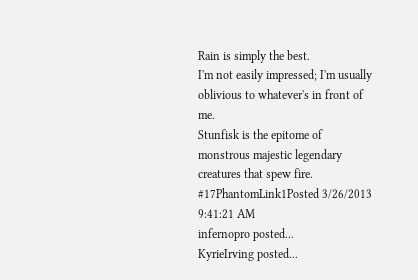Rain is simply the best.
I'm not easily impressed; I'm usually oblivious to whatever's in front of me.
Stunfisk is the epitome of monstrous majestic legendary creatures that spew fire.
#17PhantomLink1Posted 3/26/2013 9:41:21 AM
infernopro posted...
KyrieIrving posted...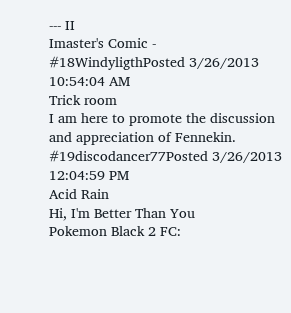--- II
Imaster's Comic -
#18WindyligthPosted 3/26/2013 10:54:04 AM
Trick room
I am here to promote the discussion and appreciation of Fennekin.
#19discodancer77Posted 3/26/2013 12:04:59 PM
Acid Rain
Hi, I'm Better Than You
Pokemon Black 2 FC: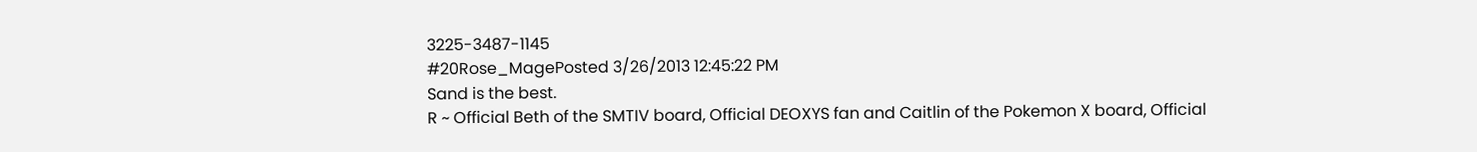3225-3487-1145
#20Rose_MagePosted 3/26/2013 12:45:22 PM
Sand is the best.
R ~ Official Beth of the SMTIV board, Official DEOXYS fan and Caitlin of the Pokemon X board, Official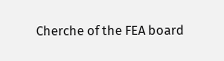Cherche of the FEA board